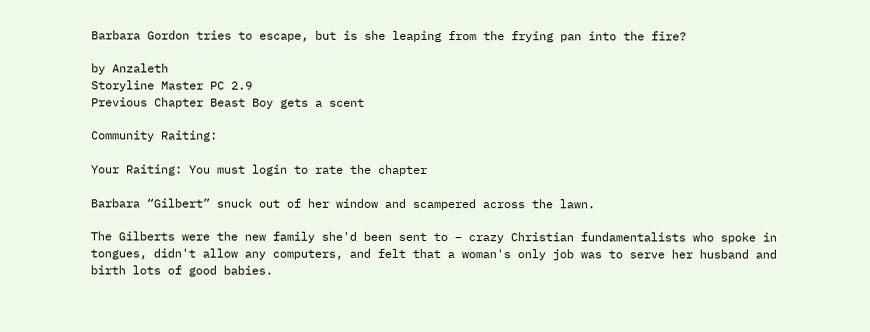Barbara Gordon tries to escape, but is she leaping from the frying pan into the fire?

by Anzaleth
Storyline Master PC 2.9
Previous Chapter Beast Boy gets a scent

Community Raiting:

Your Raiting: You must login to rate the chapter

Barbara “Gilbert” snuck out of her window and scampered across the lawn.

The Gilberts were the new family she'd been sent to – crazy Christian fundamentalists who spoke in tongues, didn't allow any computers, and felt that a woman's only job was to serve her husband and birth lots of good babies.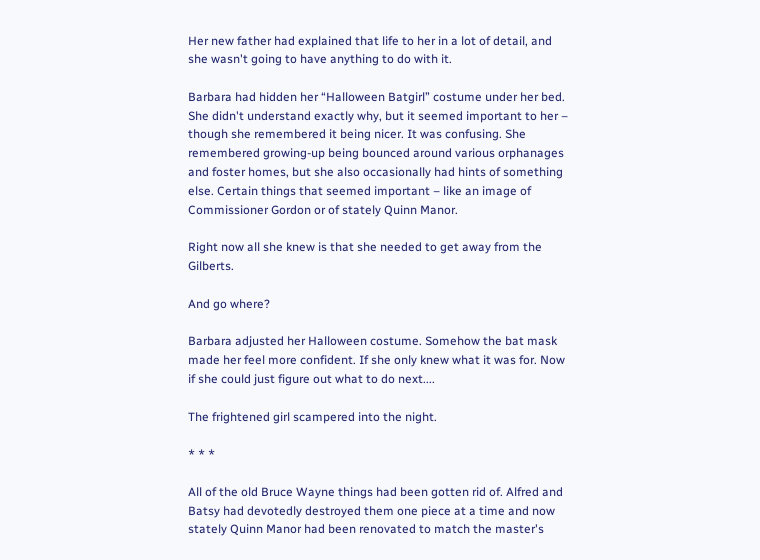Her new father had explained that life to her in a lot of detail, and she wasn't going to have anything to do with it.

Barbara had hidden her “Halloween Batgirl” costume under her bed. She didn't understand exactly why, but it seemed important to her – though she remembered it being nicer. It was confusing. She remembered growing-up being bounced around various orphanages and foster homes, but she also occasionally had hints of something else. Certain things that seemed important – like an image of Commissioner Gordon or of stately Quinn Manor.

Right now all she knew is that she needed to get away from the Gilberts.

And go where?

Barbara adjusted her Halloween costume. Somehow the bat mask made her feel more confident. If she only knew what it was for. Now if she could just figure out what to do next....

The frightened girl scampered into the night.

* * *

All of the old Bruce Wayne things had been gotten rid of. Alfred and Batsy had devotedly destroyed them one piece at a time and now stately Quinn Manor had been renovated to match the master's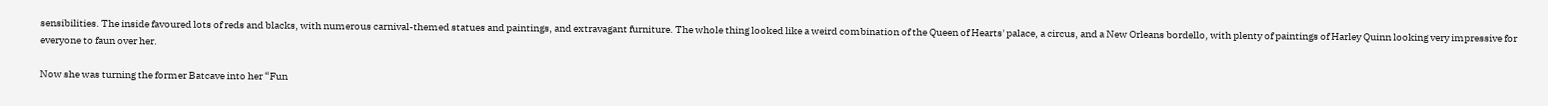sensibilities. The inside favoured lots of reds and blacks, with numerous carnival-themed statues and paintings, and extravagant furniture. The whole thing looked like a weird combination of the Queen of Hearts' palace, a circus, and a New Orleans bordello, with plenty of paintings of Harley Quinn looking very impressive for everyone to faun over her.

Now she was turning the former Batcave into her “Fun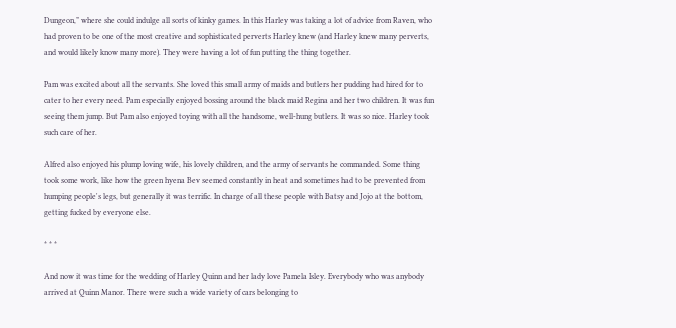Dungeon,” where she could indulge all sorts of kinky games. In this Harley was taking a lot of advice from Raven, who had proven to be one of the most creative and sophisticated perverts Harley knew (and Harley knew many perverts, and would likely know many more). They were having a lot of fun putting the thing together.

Pam was excited about all the servants. She loved this small army of maids and butlers her pudding had hired for to cater to her every need. Pam especially enjoyed bossing around the black maid Regina and her two children. It was fun seeing them jump. But Pam also enjoyed toying with all the handsome, well-hung butlers. It was so nice. Harley took such care of her.

Alfred also enjoyed his plump loving wife, his lovely children, and the army of servants he commanded. Some thing took some work, like how the green hyena Bev seemed constantly in heat and sometimes had to be prevented from humping people's legs, but generally it was terrific. In charge of all these people with Batsy and Jojo at the bottom, getting fucked by everyone else.

* * *

And now it was time for the wedding of Harley Quinn and her lady love Pamela Isley. Everybody who was anybody arrived at Quinn Manor. There were such a wide variety of cars belonging to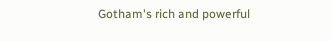Gotham's rich and powerful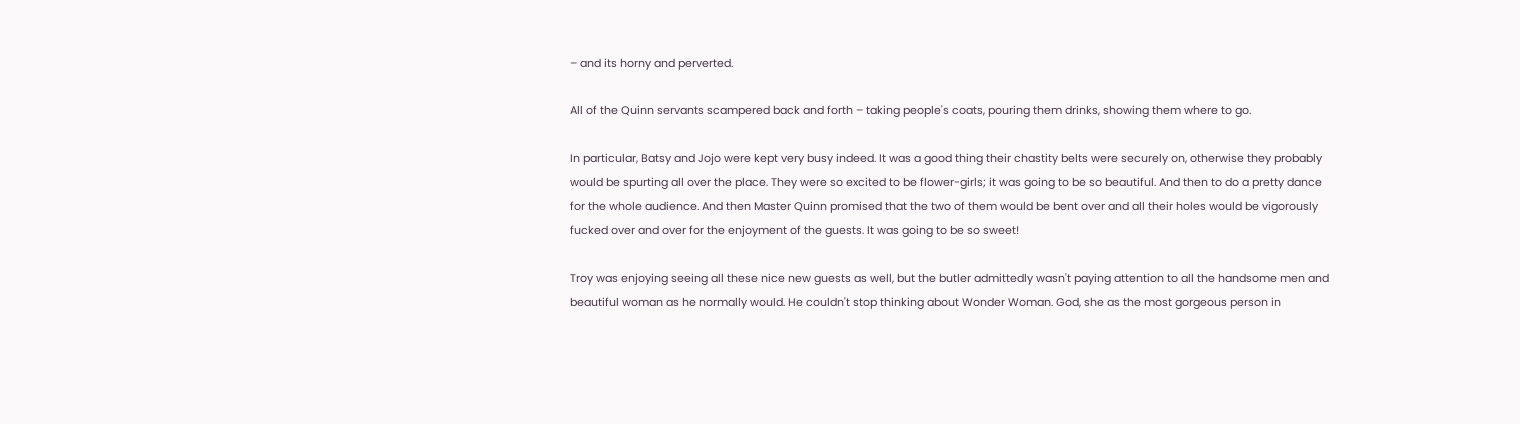– and its horny and perverted.

All of the Quinn servants scampered back and forth – taking people's coats, pouring them drinks, showing them where to go.

In particular, Batsy and Jojo were kept very busy indeed. It was a good thing their chastity belts were securely on, otherwise they probably would be spurting all over the place. They were so excited to be flower-girls; it was going to be so beautiful. And then to do a pretty dance for the whole audience. And then Master Quinn promised that the two of them would be bent over and all their holes would be vigorously fucked over and over for the enjoyment of the guests. It was going to be so sweet!

Troy was enjoying seeing all these nice new guests as well, but the butler admittedly wasn't paying attention to all the handsome men and beautiful woman as he normally would. He couldn't stop thinking about Wonder Woman. God, she as the most gorgeous person in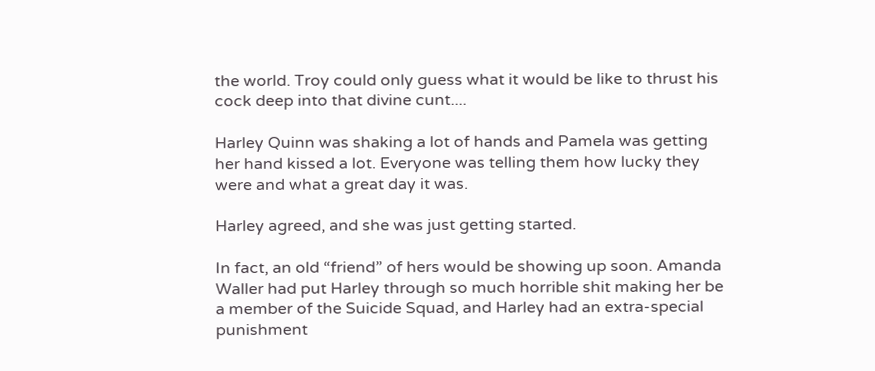the world. Troy could only guess what it would be like to thrust his cock deep into that divine cunt....

Harley Quinn was shaking a lot of hands and Pamela was getting her hand kissed a lot. Everyone was telling them how lucky they were and what a great day it was.

Harley agreed, and she was just getting started.

In fact, an old “friend” of hers would be showing up soon. Amanda Waller had put Harley through so much horrible shit making her be a member of the Suicide Squad, and Harley had an extra-special punishment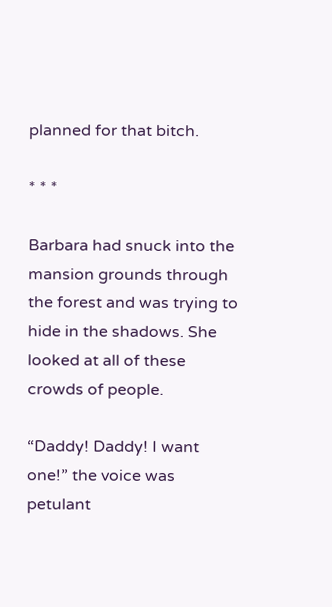planned for that bitch.

* * *

Barbara had snuck into the mansion grounds through the forest and was trying to hide in the shadows. She looked at all of these crowds of people.

“Daddy! Daddy! I want one!” the voice was petulant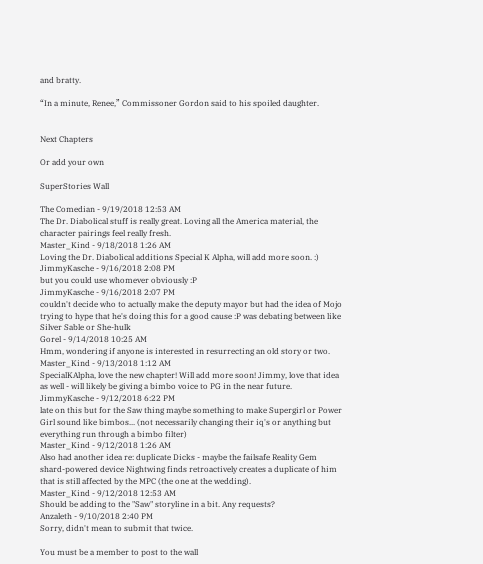and bratty.

“In a minute, Renee,” Commissoner Gordon said to his spoiled daughter.


Next Chapters

Or add your own

SuperStories Wall

The Comedian - 9/19/2018 12:53 AM
The Dr. Diabolical stuff is really great. Loving all the America material, the character pairings feel really fresh.
Master_Kind - 9/18/2018 1:26 AM
Loving the Dr. Diabolical additions Special K Alpha, will add more soon. :)
JimmyKasche - 9/16/2018 2:08 PM
but you could use whomever obviously :P
JimmyKasche - 9/16/2018 2:07 PM
couldn't decide who to actually make the deputy mayor but had the idea of Mojo trying to hype that he's doing this for a good cause :P was debating between like Silver Sable or She-hulk
Gorel - 9/14/2018 10:25 AM
Hmm, wondering if anyone is interested in resurrecting an old story or two.
Master_Kind - 9/13/2018 1:12 AM
SpecialKAlpha, love the new chapter! Will add more soon! Jimmy, love that idea as well - will likely be giving a bimbo voice to PG in the near future.
JimmyKasche - 9/12/2018 6:22 PM
late on this but for the Saw thing maybe something to make Supergirl or Power Girl sound like bimbos... (not necessarily changing their iq's or anything but everything run through a bimbo filter)
Master_Kind - 9/12/2018 1:26 AM
Also had another idea re: duplicate Dicks - maybe the failsafe Reality Gem shard-powered device Nightwing finds retroactively creates a duplicate of him that is still affected by the MPC (the one at the wedding).
Master_Kind - 9/12/2018 12:53 AM
Should be adding to the "Saw" storyline in a bit. Any requests?
Anzaleth - 9/10/2018 2:40 PM
Sorry, didn't mean to submit that twice.

You must be a member to post to the wall